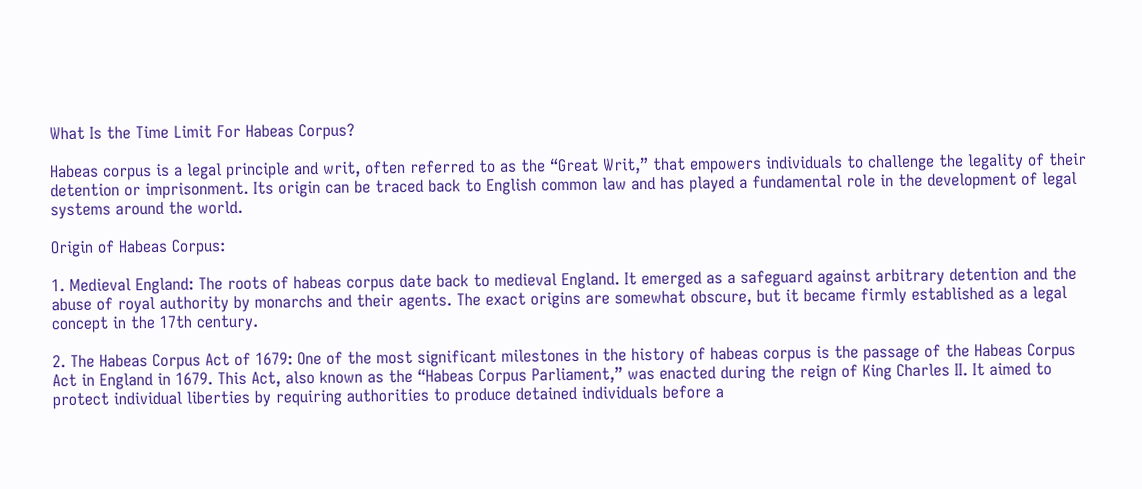What Is the Time Limit For Habeas Corpus?

Habeas corpus is a legal principle and writ, often referred to as the “Great Writ,” that empowers individuals to challenge the legality of their detention or imprisonment. Its origin can be traced back to English common law and has played a fundamental role in the development of legal systems around the world.

Origin of Habeas Corpus:

1. Medieval England: The roots of habeas corpus date back to medieval England. It emerged as a safeguard against arbitrary detention and the abuse of royal authority by monarchs and their agents. The exact origins are somewhat obscure, but it became firmly established as a legal concept in the 17th century.

2. The Habeas Corpus Act of 1679: One of the most significant milestones in the history of habeas corpus is the passage of the Habeas Corpus Act in England in 1679. This Act, also known as the “Habeas Corpus Parliament,” was enacted during the reign of King Charles II. It aimed to protect individual liberties by requiring authorities to produce detained individuals before a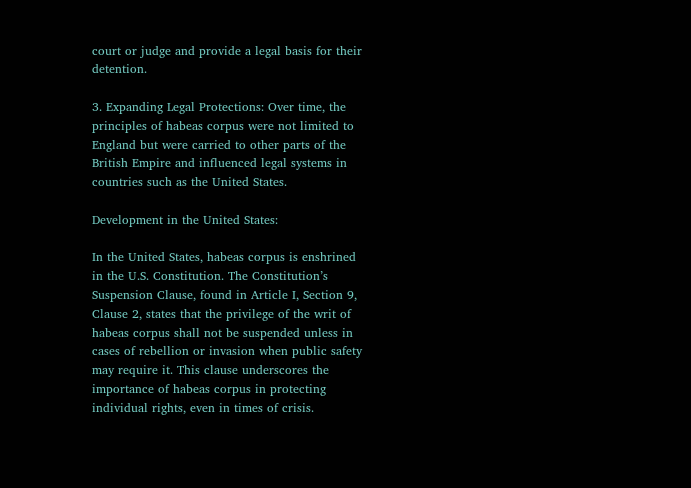court or judge and provide a legal basis for their detention.

3. Expanding Legal Protections: Over time, the principles of habeas corpus were not limited to England but were carried to other parts of the British Empire and influenced legal systems in countries such as the United States.

Development in the United States:

In the United States, habeas corpus is enshrined in the U.S. Constitution. The Constitution’s Suspension Clause, found in Article I, Section 9, Clause 2, states that the privilege of the writ of habeas corpus shall not be suspended unless in cases of rebellion or invasion when public safety may require it. This clause underscores the importance of habeas corpus in protecting individual rights, even in times of crisis.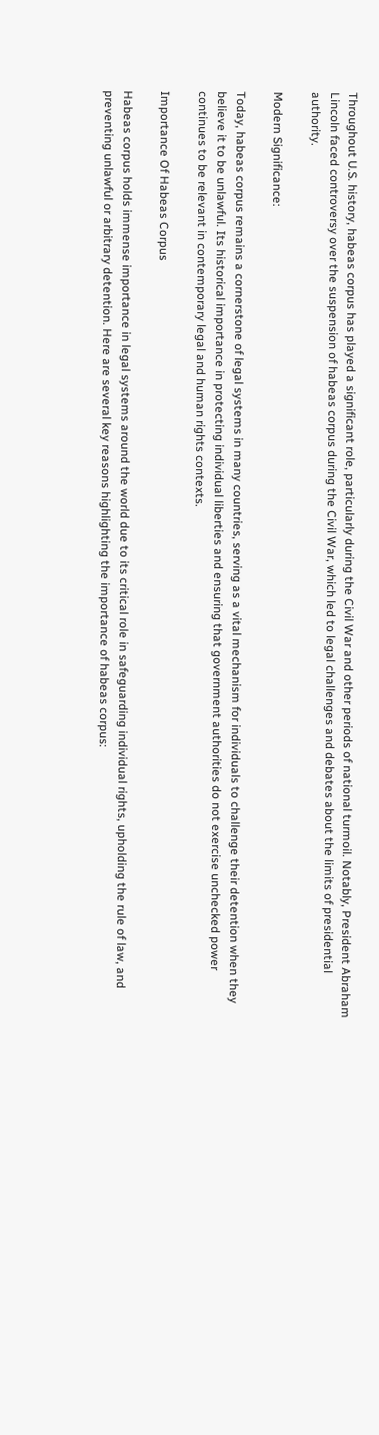Throughout U.S. history, habeas corpus has played a significant role, particularly during the Civil War and other periods of national turmoil. Notably, President Abraham Lincoln faced controversy over the suspension of habeas corpus during the Civil War, which led to legal challenges and debates about the limits of presidential authority.

Modern Significance:

Today, habeas corpus remains a cornerstone of legal systems in many countries, serving as a vital mechanism for individuals to challenge their detention when they believe it to be unlawful. Its historical importance in protecting individual liberties and ensuring that government authorities do not exercise unchecked power continues to be relevant in contemporary legal and human rights contexts.

Importance Of Habeas Corpus

Habeas corpus holds immense importance in legal systems around the world due to its critical role in safeguarding individual rights, upholding the rule of law, and preventing unlawful or arbitrary detention. Here are several key reasons highlighting the importance of habeas corpus: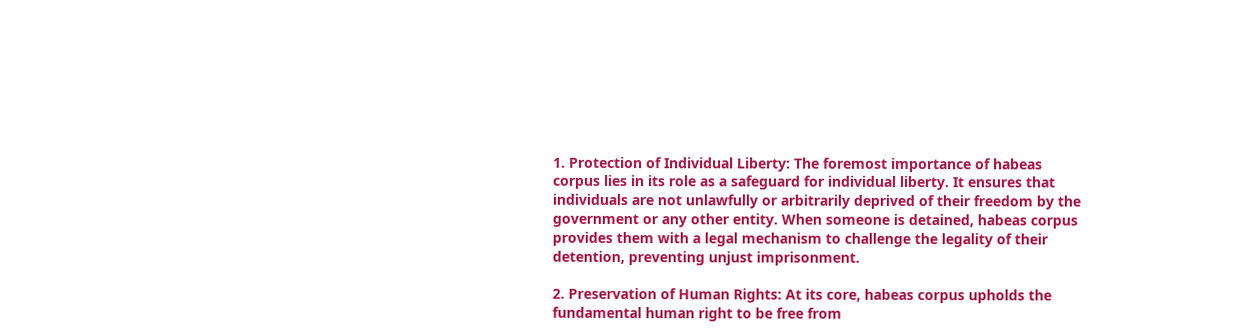1. Protection of Individual Liberty: The foremost importance of habeas corpus lies in its role as a safeguard for individual liberty. It ensures that individuals are not unlawfully or arbitrarily deprived of their freedom by the government or any other entity. When someone is detained, habeas corpus provides them with a legal mechanism to challenge the legality of their detention, preventing unjust imprisonment.

2. Preservation of Human Rights: At its core, habeas corpus upholds the fundamental human right to be free from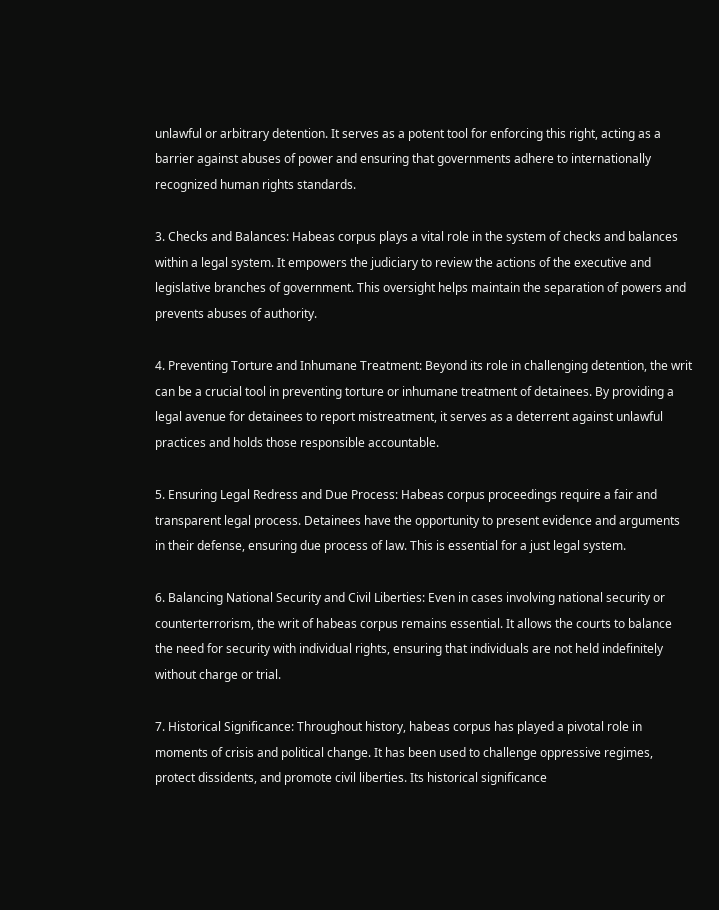unlawful or arbitrary detention. It serves as a potent tool for enforcing this right, acting as a barrier against abuses of power and ensuring that governments adhere to internationally recognized human rights standards.

3. Checks and Balances: Habeas corpus plays a vital role in the system of checks and balances within a legal system. It empowers the judiciary to review the actions of the executive and legislative branches of government. This oversight helps maintain the separation of powers and prevents abuses of authority.

4. Preventing Torture and Inhumane Treatment: Beyond its role in challenging detention, the writ can be a crucial tool in preventing torture or inhumane treatment of detainees. By providing a legal avenue for detainees to report mistreatment, it serves as a deterrent against unlawful practices and holds those responsible accountable.

5. Ensuring Legal Redress and Due Process: Habeas corpus proceedings require a fair and transparent legal process. Detainees have the opportunity to present evidence and arguments in their defense, ensuring due process of law. This is essential for a just legal system.

6. Balancing National Security and Civil Liberties: Even in cases involving national security or counterterrorism, the writ of habeas corpus remains essential. It allows the courts to balance the need for security with individual rights, ensuring that individuals are not held indefinitely without charge or trial.

7. Historical Significance: Throughout history, habeas corpus has played a pivotal role in moments of crisis and political change. It has been used to challenge oppressive regimes, protect dissidents, and promote civil liberties. Its historical significance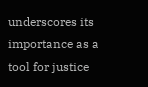underscores its importance as a tool for justice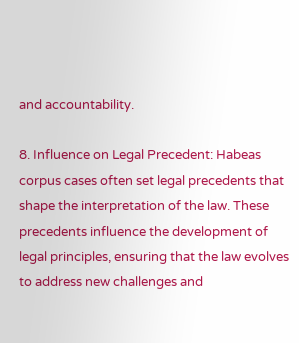and accountability.

8. Influence on Legal Precedent: Habeas corpus cases often set legal precedents that shape the interpretation of the law. These precedents influence the development of legal principles, ensuring that the law evolves to address new challenges and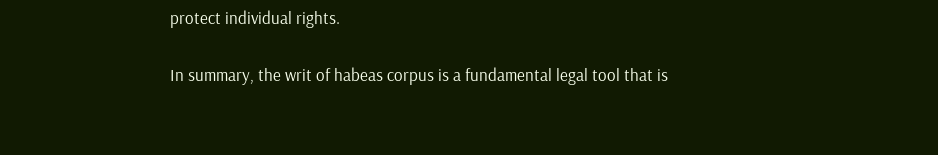protect individual rights.

In summary, the writ of habeas corpus is a fundamental legal tool that is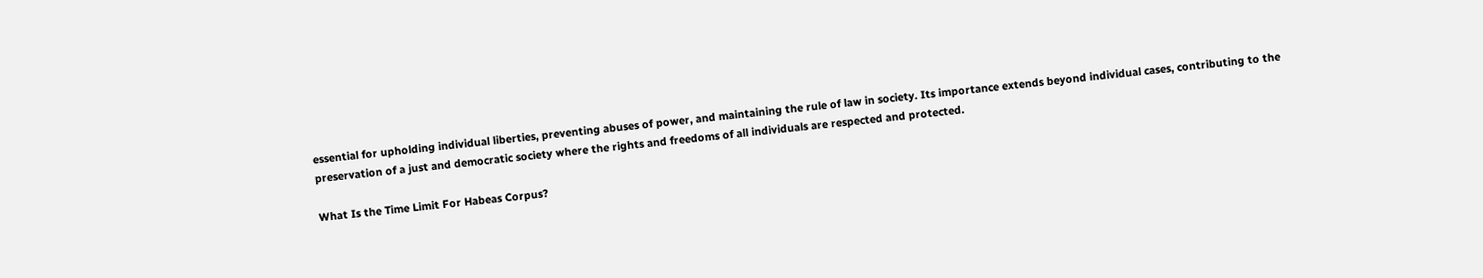essential for upholding individual liberties, preventing abuses of power, and maintaining the rule of law in society. Its importance extends beyond individual cases, contributing to the preservation of a just and democratic society where the rights and freedoms of all individuals are respected and protected.

What Is the Time Limit For Habeas Corpus?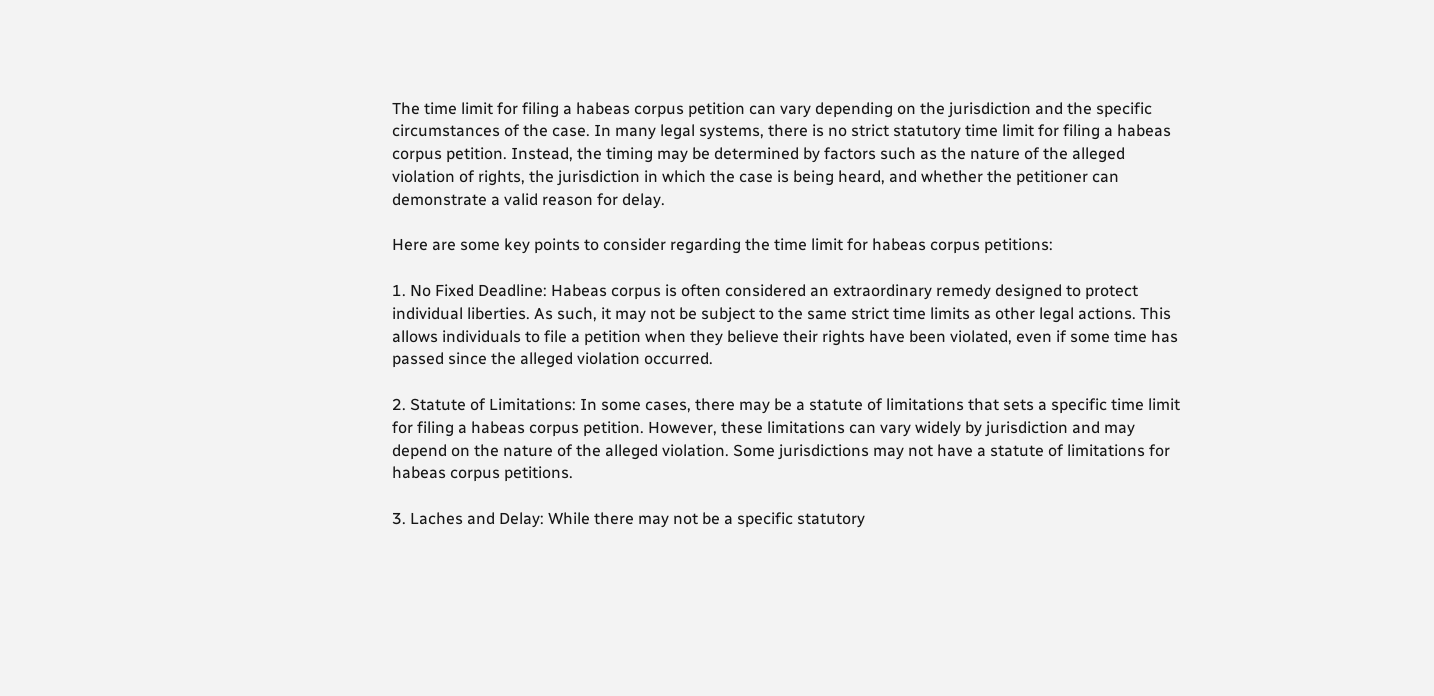The time limit for filing a habeas corpus petition can vary depending on the jurisdiction and the specific circumstances of the case. In many legal systems, there is no strict statutory time limit for filing a habeas corpus petition. Instead, the timing may be determined by factors such as the nature of the alleged violation of rights, the jurisdiction in which the case is being heard, and whether the petitioner can demonstrate a valid reason for delay.

Here are some key points to consider regarding the time limit for habeas corpus petitions:

1. No Fixed Deadline: Habeas corpus is often considered an extraordinary remedy designed to protect individual liberties. As such, it may not be subject to the same strict time limits as other legal actions. This allows individuals to file a petition when they believe their rights have been violated, even if some time has passed since the alleged violation occurred.

2. Statute of Limitations: In some cases, there may be a statute of limitations that sets a specific time limit for filing a habeas corpus petition. However, these limitations can vary widely by jurisdiction and may depend on the nature of the alleged violation. Some jurisdictions may not have a statute of limitations for habeas corpus petitions.

3. Laches and Delay: While there may not be a specific statutory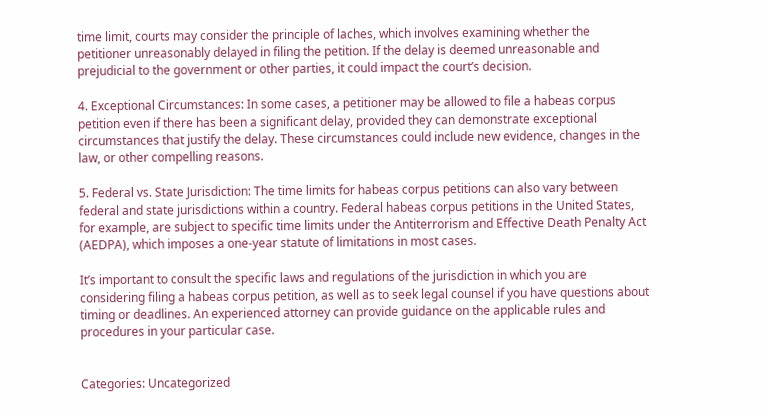time limit, courts may consider the principle of laches, which involves examining whether the petitioner unreasonably delayed in filing the petition. If the delay is deemed unreasonable and prejudicial to the government or other parties, it could impact the court’s decision.

4. Exceptional Circumstances: In some cases, a petitioner may be allowed to file a habeas corpus petition even if there has been a significant delay, provided they can demonstrate exceptional circumstances that justify the delay. These circumstances could include new evidence, changes in the law, or other compelling reasons.

5. Federal vs. State Jurisdiction: The time limits for habeas corpus petitions can also vary between federal and state jurisdictions within a country. Federal habeas corpus petitions in the United States, for example, are subject to specific time limits under the Antiterrorism and Effective Death Penalty Act (AEDPA), which imposes a one-year statute of limitations in most cases.

It’s important to consult the specific laws and regulations of the jurisdiction in which you are considering filing a habeas corpus petition, as well as to seek legal counsel if you have questions about timing or deadlines. An experienced attorney can provide guidance on the applicable rules and procedures in your particular case.


Categories: Uncategorized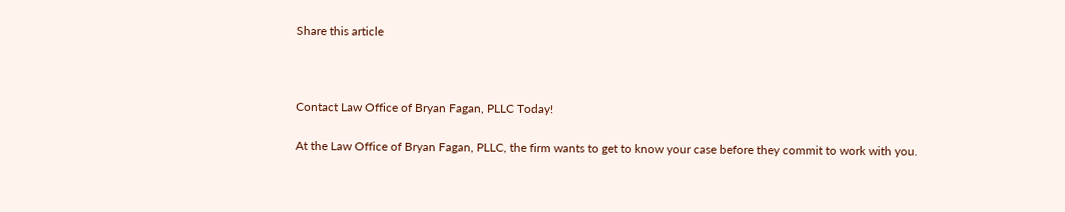Share this article



Contact Law Office of Bryan Fagan, PLLC Today!

At the Law Office of Bryan Fagan, PLLC, the firm wants to get to know your case before they commit to work with you.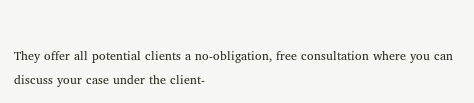They offer all potential clients a no-obligation, free consultation where you can discuss your case under the client-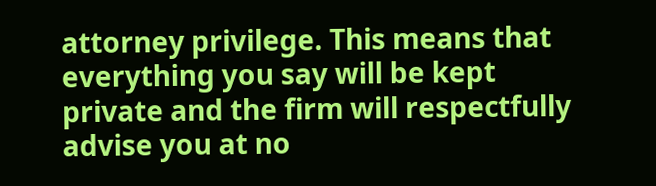attorney privilege. This means that everything you say will be kept private and the firm will respectfully advise you at no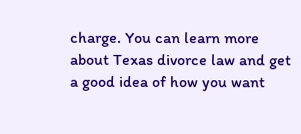charge. You can learn more about Texas divorce law and get a good idea of how you want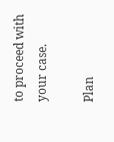to proceed with your case.

Plan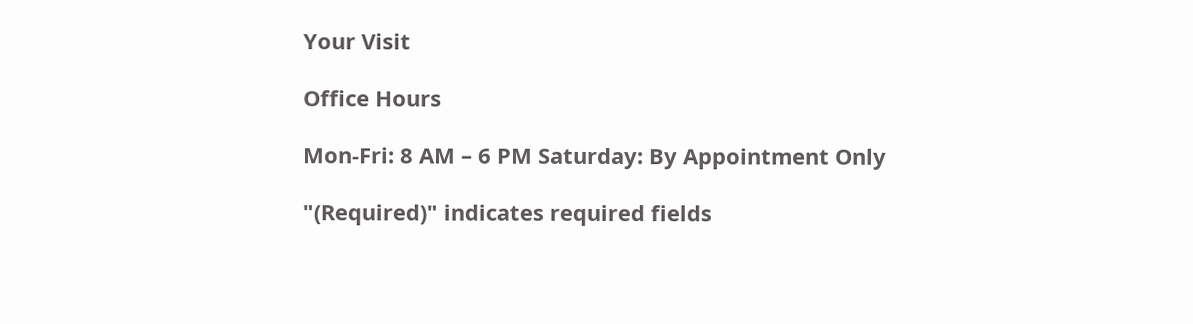Your Visit

Office Hours

Mon-Fri: 8 AM – 6 PM Saturday: By Appointment Only

"(Required)" indicates required fields